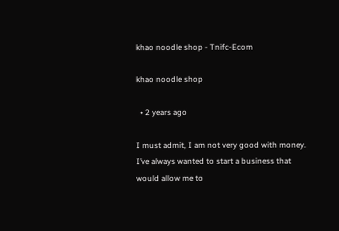khao noodle shop - Tnifc-Ecom

khao noodle shop

  • 2 years ago

I must admit, I am not very good with money. I’ve always wanted to start a business that would allow me to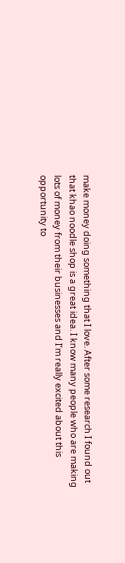make money doing something that I love. After some research I found out that khao noodle shop is a great idea. I know many people who are making lots of money from their businesses and I’m really excited about this opportunity to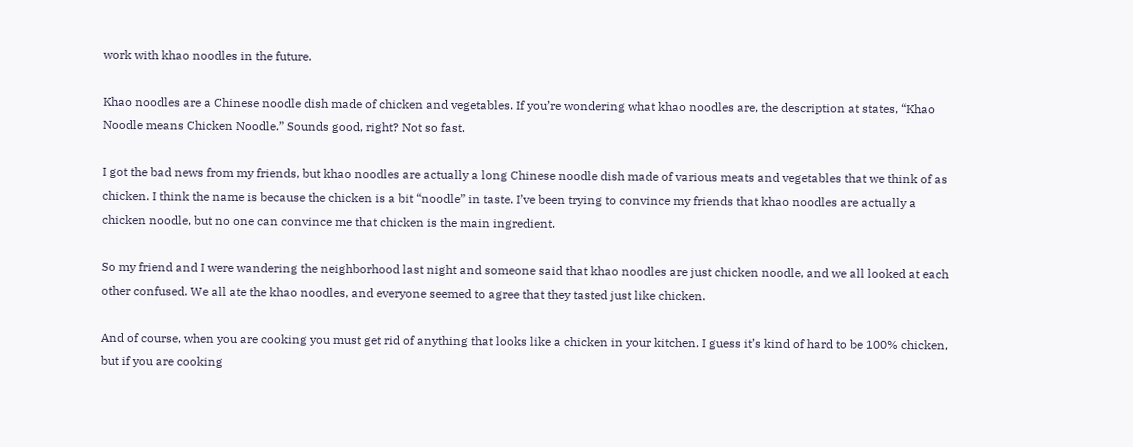work with khao noodles in the future.

Khao noodles are a Chinese noodle dish made of chicken and vegetables. If you’re wondering what khao noodles are, the description at states, “Khao Noodle means Chicken Noodle.” Sounds good, right? Not so fast.

I got the bad news from my friends, but khao noodles are actually a long Chinese noodle dish made of various meats and vegetables that we think of as chicken. I think the name is because the chicken is a bit “noodle” in taste. I’ve been trying to convince my friends that khao noodles are actually a chicken noodle, but no one can convince me that chicken is the main ingredient.

So my friend and I were wandering the neighborhood last night and someone said that khao noodles are just chicken noodle, and we all looked at each other confused. We all ate the khao noodles, and everyone seemed to agree that they tasted just like chicken.

And of course, when you are cooking you must get rid of anything that looks like a chicken in your kitchen. I guess it’s kind of hard to be 100% chicken, but if you are cooking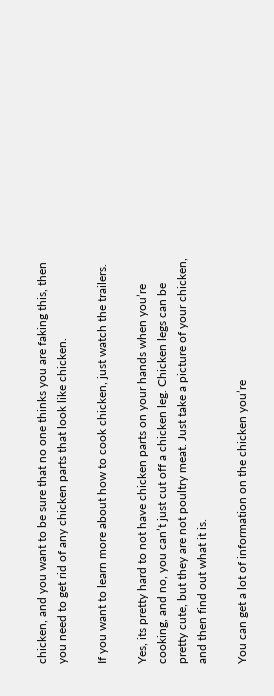chicken, and you want to be sure that no one thinks you are faking this, then you need to get rid of any chicken parts that look like chicken.

If you want to learn more about how to cook chicken, just watch the trailers.

Yes, its pretty hard to not have chicken parts on your hands when you’re cooking, and no, you can’t just cut off a chicken leg. Chicken legs can be pretty cute, but they are not poultry meat. Just take a picture of your chicken, and then find out what it is.

You can get a lot of information on the chicken you’re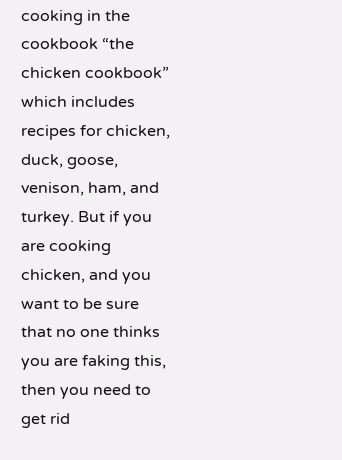cooking in the cookbook “the chicken cookbook” which includes recipes for chicken, duck, goose, venison, ham, and turkey. But if you are cooking chicken, and you want to be sure that no one thinks you are faking this, then you need to get rid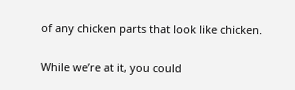of any chicken parts that look like chicken.

While we’re at it, you could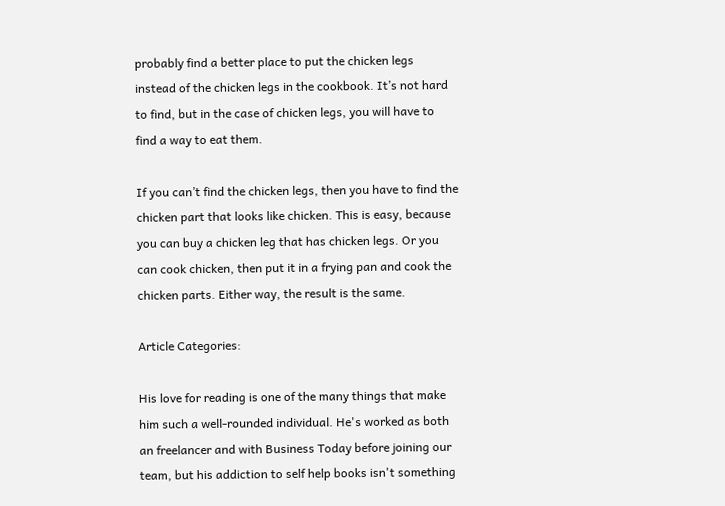probably find a better place to put the chicken legs instead of the chicken legs in the cookbook. It’s not hard to find, but in the case of chicken legs, you will have to find a way to eat them.

If you can’t find the chicken legs, then you have to find the chicken part that looks like chicken. This is easy, because you can buy a chicken leg that has chicken legs. Or you can cook chicken, then put it in a frying pan and cook the chicken parts. Either way, the result is the same.

Article Categories:

His love for reading is one of the many things that make him such a well-rounded individual. He's worked as both an freelancer and with Business Today before joining our team, but his addiction to self help books isn't something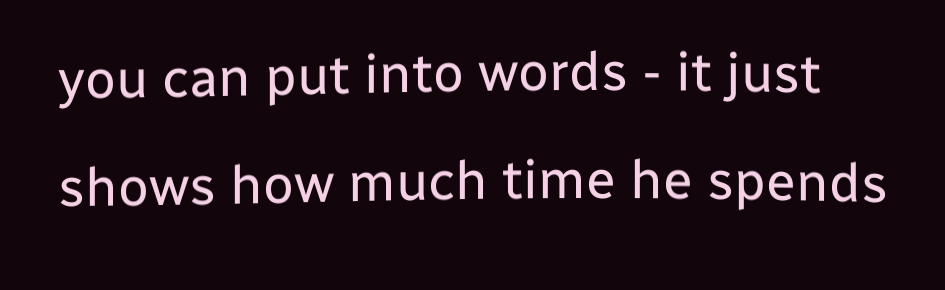you can put into words - it just shows how much time he spends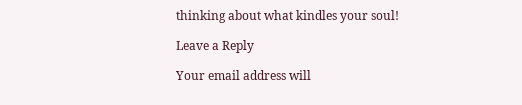thinking about what kindles your soul!

Leave a Reply

Your email address will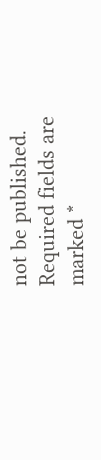not be published. Required fields are marked *